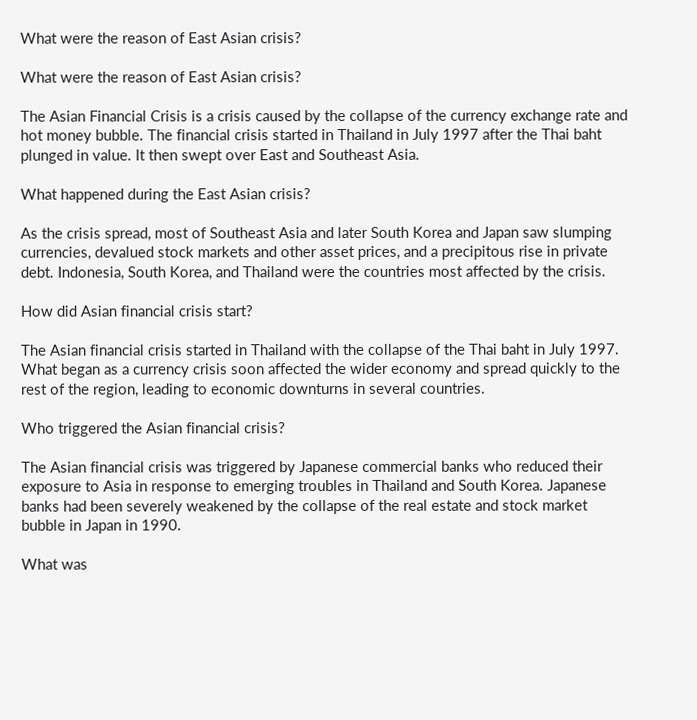What were the reason of East Asian crisis?

What were the reason of East Asian crisis?

The Asian Financial Crisis is a crisis caused by the collapse of the currency exchange rate and hot money bubble. The financial crisis started in Thailand in July 1997 after the Thai baht plunged in value. It then swept over East and Southeast Asia.

What happened during the East Asian crisis?

As the crisis spread, most of Southeast Asia and later South Korea and Japan saw slumping currencies, devalued stock markets and other asset prices, and a precipitous rise in private debt. Indonesia, South Korea, and Thailand were the countries most affected by the crisis.

How did Asian financial crisis start?

The Asian financial crisis started in Thailand with the collapse of the Thai baht in July 1997. What began as a currency crisis soon affected the wider economy and spread quickly to the rest of the region, leading to economic downturns in several countries.

Who triggered the Asian financial crisis?

The Asian financial crisis was triggered by Japanese commercial banks who reduced their exposure to Asia in response to emerging troubles in Thailand and South Korea. Japanese banks had been severely weakened by the collapse of the real estate and stock market bubble in Japan in 1990.

What was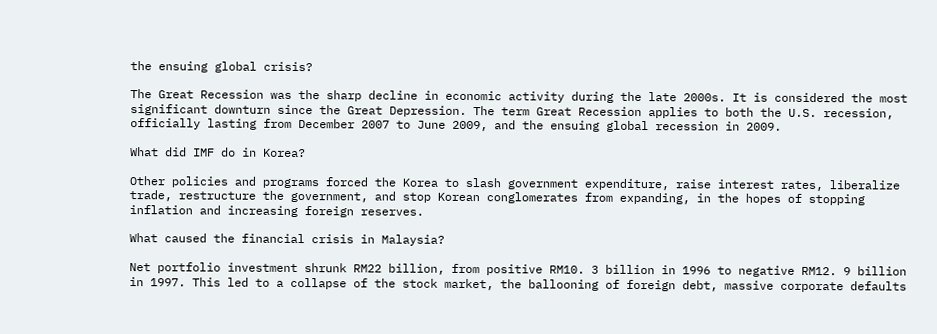the ensuing global crisis?

The Great Recession was the sharp decline in economic activity during the late 2000s. It is considered the most significant downturn since the Great Depression. The term Great Recession applies to both the U.S. recession, officially lasting from December 2007 to June 2009, and the ensuing global recession in 2009.

What did IMF do in Korea?

Other policies and programs forced the Korea to slash government expenditure, raise interest rates, liberalize trade, restructure the government, and stop Korean conglomerates from expanding, in the hopes of stopping inflation and increasing foreign reserves.

What caused the financial crisis in Malaysia?

Net portfolio investment shrunk RM22 billion, from positive RM10. 3 billion in 1996 to negative RM12. 9 billion in 1997. This led to a collapse of the stock market, the ballooning of foreign debt, massive corporate defaults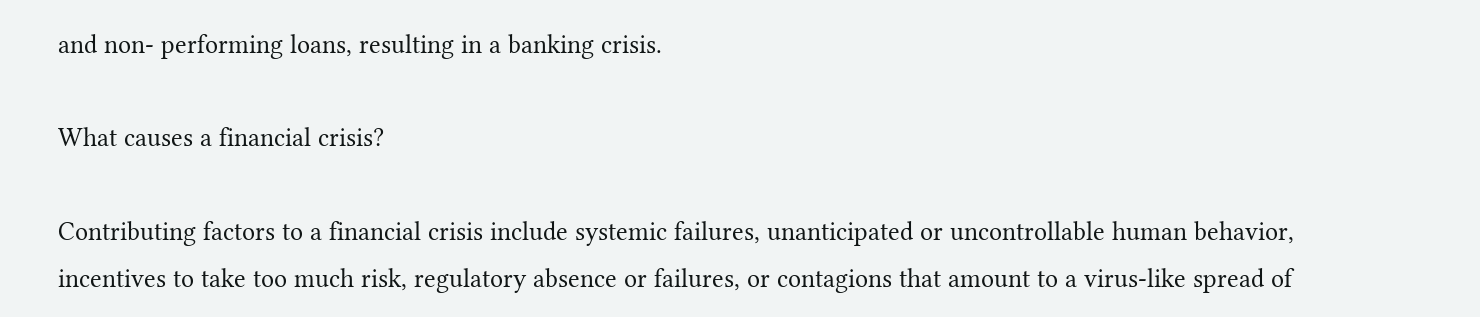and non- performing loans, resulting in a banking crisis.

What causes a financial crisis?

Contributing factors to a financial crisis include systemic failures, unanticipated or uncontrollable human behavior, incentives to take too much risk, regulatory absence or failures, or contagions that amount to a virus-like spread of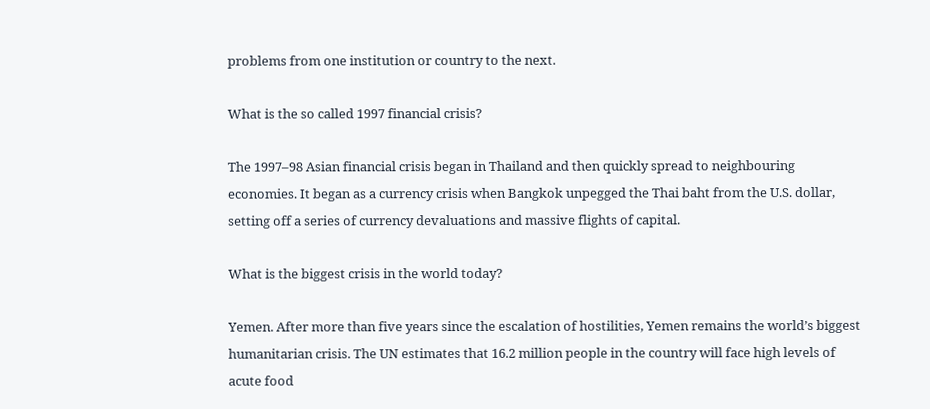problems from one institution or country to the next.

What is the so called 1997 financial crisis?

The 1997–98 Asian financial crisis began in Thailand and then quickly spread to neighbouring economies. It began as a currency crisis when Bangkok unpegged the Thai baht from the U.S. dollar, setting off a series of currency devaluations and massive flights of capital.

What is the biggest crisis in the world today?

Yemen. After more than five years since the escalation of hostilities, Yemen remains the world’s biggest humanitarian crisis. The UN estimates that 16.2 million people in the country will face high levels of acute food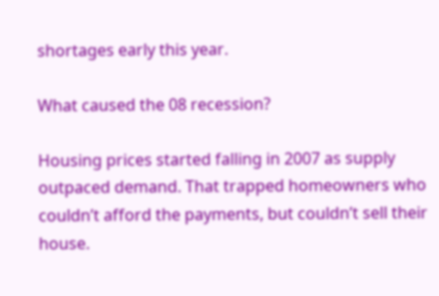shortages early this year.

What caused the 08 recession?

Housing prices started falling in 2007 as supply outpaced demand. That trapped homeowners who couldn’t afford the payments, but couldn’t sell their house.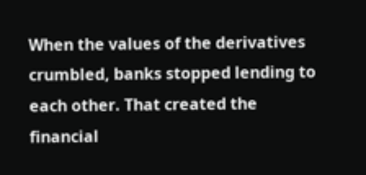When the values of the derivatives crumbled, banks stopped lending to each other. That created the financial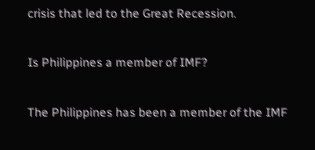crisis that led to the Great Recession.

Is Philippines a member of IMF?

The Philippines has been a member of the IMF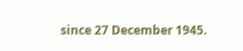since 27 December 1945.